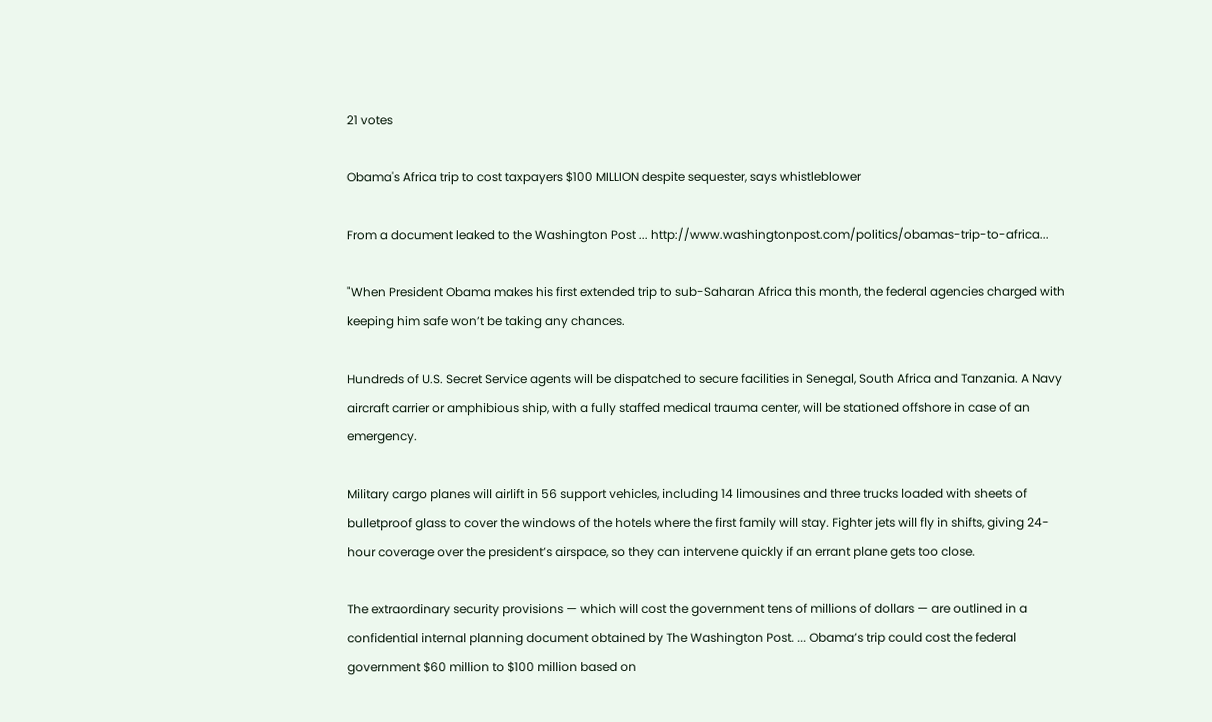21 votes

Obama's Africa trip to cost taxpayers $100 MILLION despite sequester, says whistleblower

From a document leaked to the Washington Post ... http://www.washingtonpost.com/politics/obamas-trip-to-africa...

"When President Obama makes his first extended trip to sub-Saharan Africa this month, the federal agencies charged with keeping him safe won’t be taking any chances.

Hundreds of U.S. Secret Service agents will be dispatched to secure facilities in Senegal, South Africa and Tanzania. A Navy aircraft carrier or amphibious ship, with a fully staffed medical trauma center, will be stationed offshore in case of an emergency.

Military cargo planes will airlift in 56 support vehicles, including 14 limousines and three trucks loaded with sheets of bulletproof glass to cover the windows of the hotels where the first family will stay. Fighter jets will fly in shifts, giving 24-hour coverage over the president’s airspace, so they can intervene quickly if an errant plane gets too close.

The extraordinary security provisions — which will cost the government tens of millions of dollars — are outlined in a confidential internal planning document obtained by The Washington Post. ... Obama’s trip could cost the federal government $60 million to $100 million based on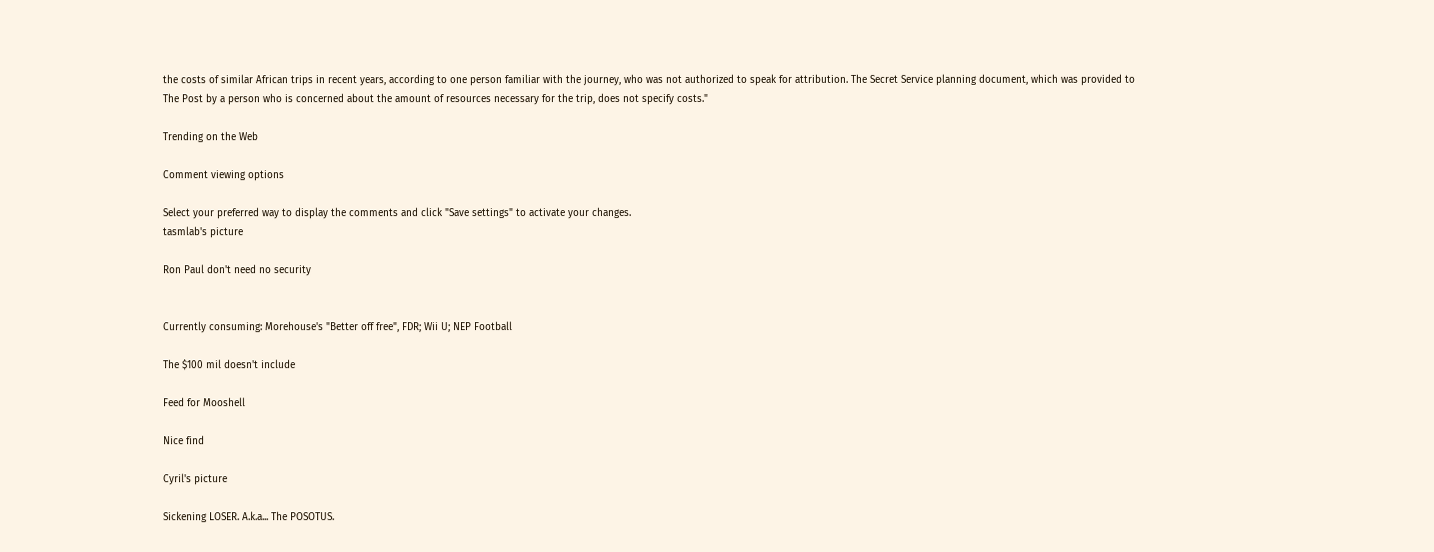the costs of similar African trips in recent years, according to one person familiar with the journey, who was not authorized to speak for attribution. The Secret Service planning document, which was provided to The Post by a person who is concerned about the amount of resources necessary for the trip, does not specify costs."

Trending on the Web

Comment viewing options

Select your preferred way to display the comments and click "Save settings" to activate your changes.
tasmlab's picture

Ron Paul don't need no security


Currently consuming: Morehouse's "Better off free", FDR; Wii U; NEP Football

The $100 mil doesn't include

Feed for Mooshell

Nice find

Cyril's picture

Sickening LOSER. A.k.a... The POSOTUS.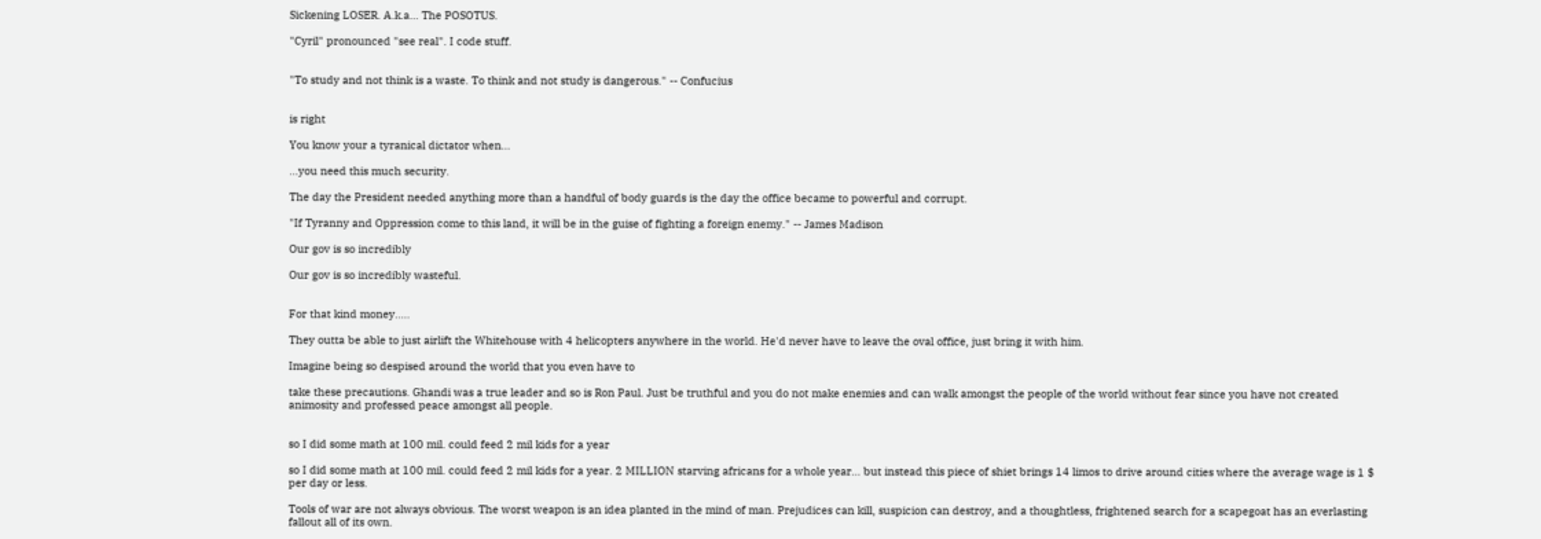Sickening LOSER. A.k.a... The POSOTUS.

"Cyril" pronounced "see real". I code stuff.


"To study and not think is a waste. To think and not study is dangerous." -- Confucius


is right

You know your a tyranical dictator when...

...you need this much security.

The day the President needed anything more than a handful of body guards is the day the office became to powerful and corrupt.

"If Tyranny and Oppression come to this land, it will be in the guise of fighting a foreign enemy." -- James Madison

Our gov is so incredibly

Our gov is so incredibly wasteful.


For that kind money.....

They outta be able to just airlift the Whitehouse with 4 helicopters anywhere in the world. He'd never have to leave the oval office, just bring it with him.

Imagine being so despised around the world that you even have to

take these precautions. Ghandi was a true leader and so is Ron Paul. Just be truthful and you do not make enemies and can walk amongst the people of the world without fear since you have not created animosity and professed peace amongst all people.


so I did some math at 100 mil. could feed 2 mil kids for a year

so I did some math at 100 mil. could feed 2 mil kids for a year. 2 MILLION starving africans for a whole year... but instead this piece of shiet brings 14 limos to drive around cities where the average wage is 1 $ per day or less.

Tools of war are not always obvious. The worst weapon is an idea planted in the mind of man. Prejudices can kill, suspicion can destroy, and a thoughtless, frightened search for a scapegoat has an everlasting fallout all of its own.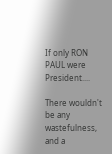If only RON PAUL were President....

There wouldn't be any wastefulness, and a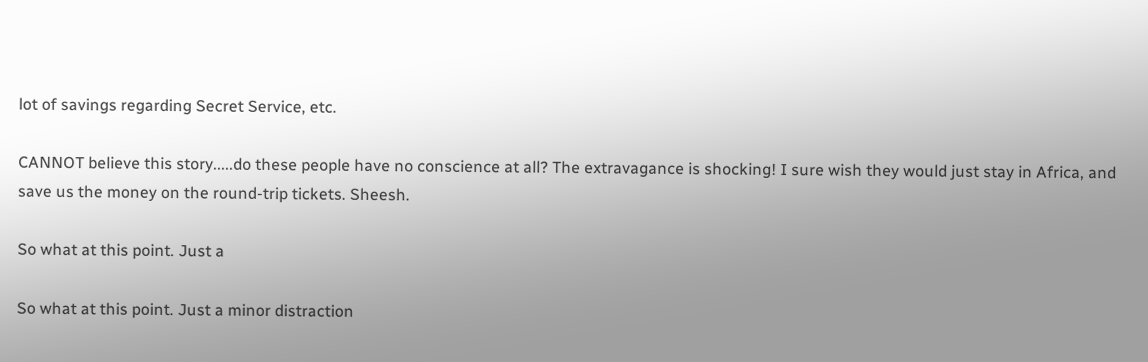lot of savings regarding Secret Service, etc.

CANNOT believe this story.....do these people have no conscience at all? The extravagance is shocking! I sure wish they would just stay in Africa, and save us the money on the round-trip tickets. Sheesh.

So what at this point. Just a

So what at this point. Just a minor distraction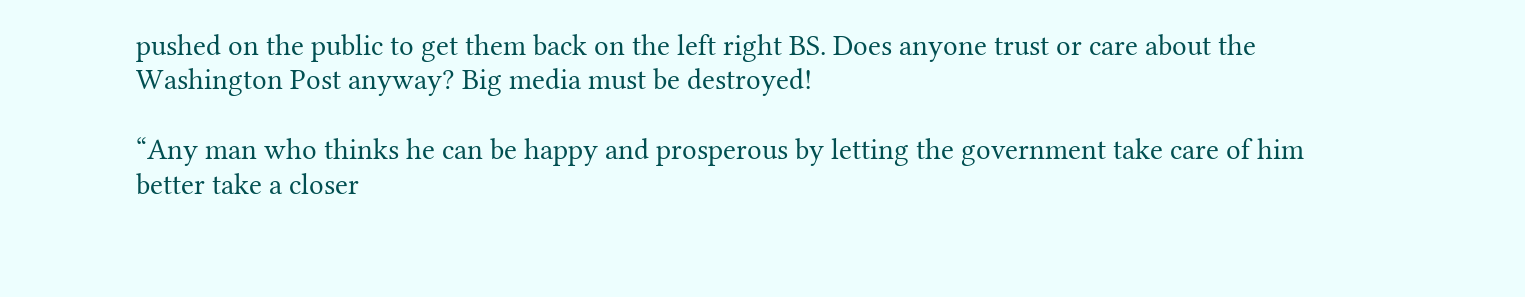pushed on the public to get them back on the left right BS. Does anyone trust or care about the Washington Post anyway? Big media must be destroyed!

“Any man who thinks he can be happy and prosperous by letting the government take care of him better take a closer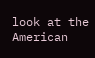look at the American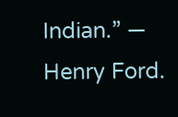Indian.” ― Henry Ford.